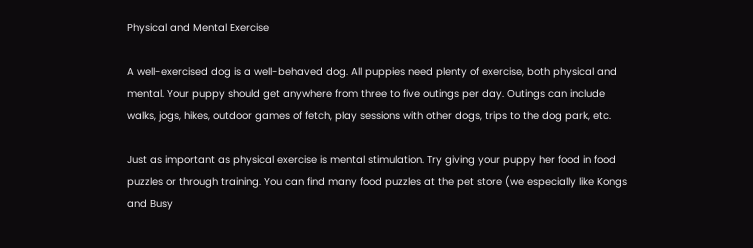Physical and Mental Exercise

A well-exercised dog is a well-behaved dog. All puppies need plenty of exercise, both physical and mental. Your puppy should get anywhere from three to five outings per day. Outings can include walks, jogs, hikes, outdoor games of fetch, play sessions with other dogs, trips to the dog park, etc.

Just as important as physical exercise is mental stimulation. Try giving your puppy her food in food puzzles or through training. You can find many food puzzles at the pet store (we especially like Kongs and Busy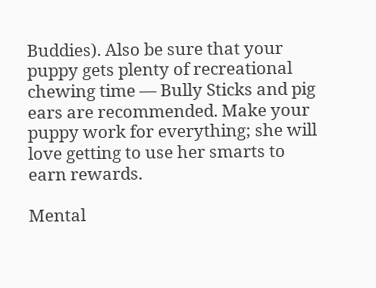Buddies). Also be sure that your puppy gets plenty of recreational chewing time — Bully Sticks and pig ears are recommended. Make your puppy work for everything; she will love getting to use her smarts to earn rewards.

Mental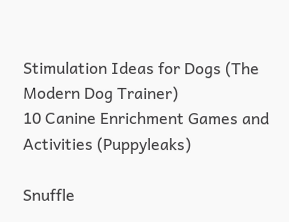Stimulation Ideas for Dogs (The Modern Dog Trainer)
10 Canine Enrichment Games and Activities (Puppyleaks)

Snuffle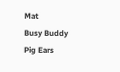Mat
Busy Buddy
Pig Ears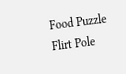Food Puzzle
Flirt Pole